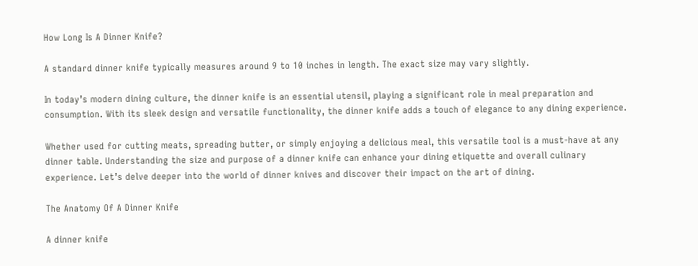How Long Is A Dinner Knife?

A standard dinner knife typically measures around 9 to 10 inches in length. The exact size may vary slightly.

In today’s modern dining culture, the dinner knife is an essential utensil, playing a significant role in meal preparation and consumption. With its sleek design and versatile functionality, the dinner knife adds a touch of elegance to any dining experience.

Whether used for cutting meats, spreading butter, or simply enjoying a delicious meal, this versatile tool is a must-have at any dinner table. Understanding the size and purpose of a dinner knife can enhance your dining etiquette and overall culinary experience. Let’s delve deeper into the world of dinner knives and discover their impact on the art of dining.

The Anatomy Of A Dinner Knife

A dinner knife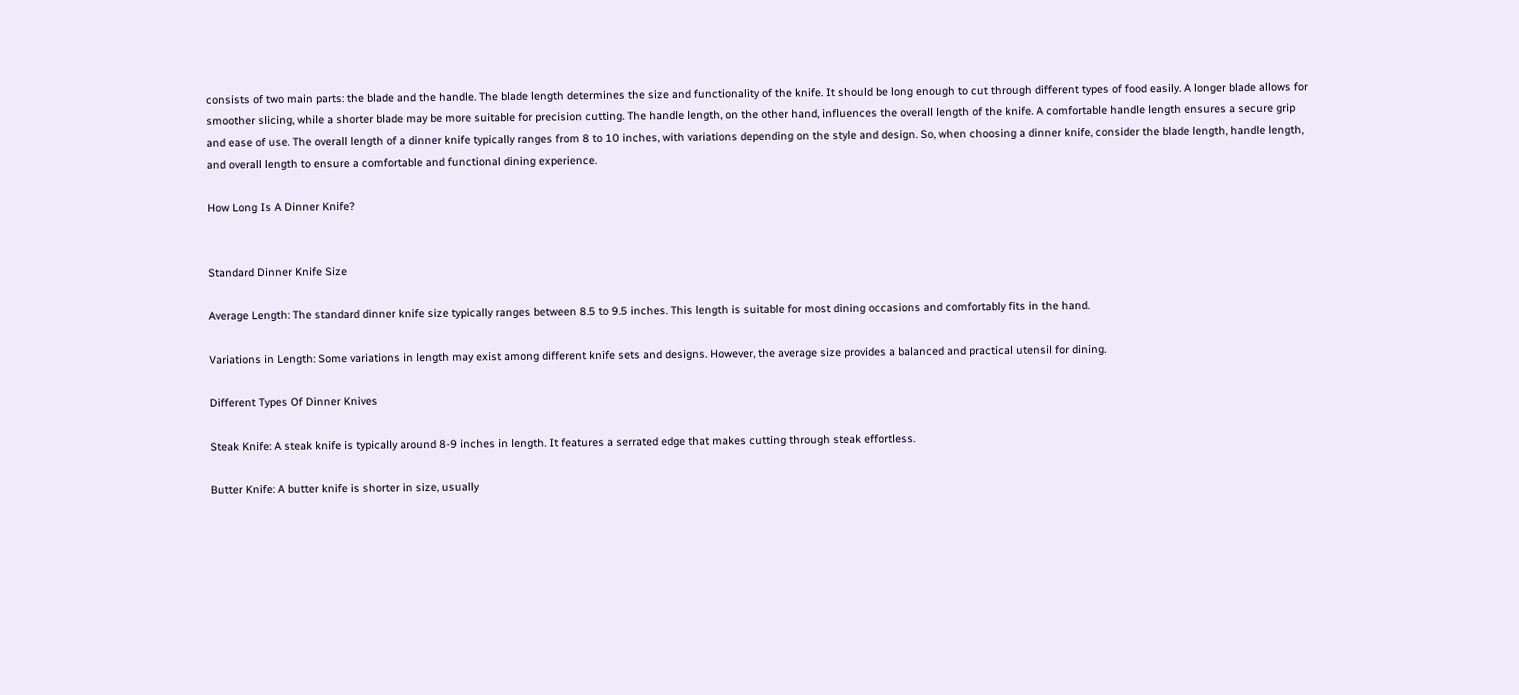consists of two main parts: the blade and the handle. The blade length determines the size and functionality of the knife. It should be long enough to cut through different types of food easily. A longer blade allows for smoother slicing, while a shorter blade may be more suitable for precision cutting. The handle length, on the other hand, influences the overall length of the knife. A comfortable handle length ensures a secure grip and ease of use. The overall length of a dinner knife typically ranges from 8 to 10 inches, with variations depending on the style and design. So, when choosing a dinner knife, consider the blade length, handle length, and overall length to ensure a comfortable and functional dining experience.

How Long Is A Dinner Knife?


Standard Dinner Knife Size

Average Length: The standard dinner knife size typically ranges between 8.5 to 9.5 inches. This length is suitable for most dining occasions and comfortably fits in the hand.

Variations in Length: Some variations in length may exist among different knife sets and designs. However, the average size provides a balanced and practical utensil for dining.

Different Types Of Dinner Knives

Steak Knife: A steak knife is typically around 8-9 inches in length. It features a serrated edge that makes cutting through steak effortless.

Butter Knife: A butter knife is shorter in size, usually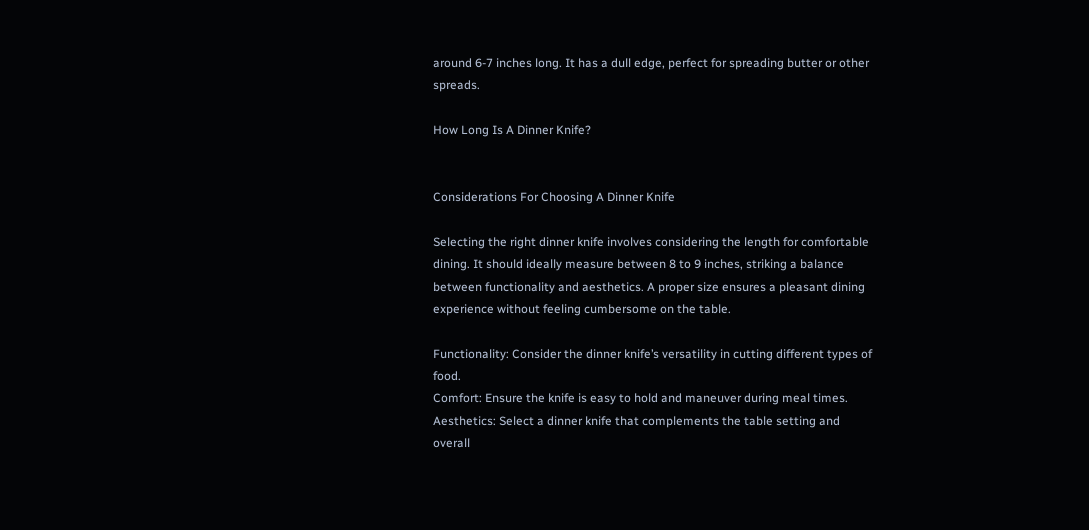around 6-7 inches long. It has a dull edge, perfect for spreading butter or other spreads.

How Long Is A Dinner Knife?


Considerations For Choosing A Dinner Knife

Selecting the right dinner knife involves considering the length for comfortable dining. It should ideally measure between 8 to 9 inches, striking a balance between functionality and aesthetics. A proper size ensures a pleasant dining experience without feeling cumbersome on the table.

Functionality: Consider the dinner knife’s versatility in cutting different types of food.
Comfort: Ensure the knife is easy to hold and maneuver during meal times.
Aesthetics: Select a dinner knife that complements the table setting and overall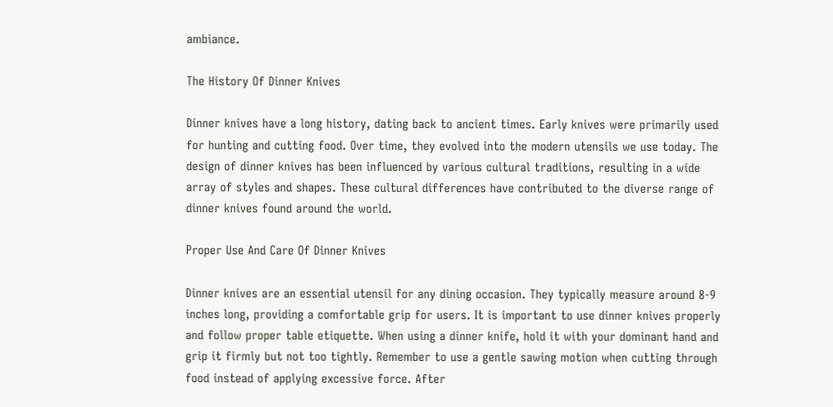ambiance.

The History Of Dinner Knives

Dinner knives have a long history, dating back to ancient times. Early knives were primarily used for hunting and cutting food. Over time, they evolved into the modern utensils we use today. The design of dinner knives has been influenced by various cultural traditions, resulting in a wide array of styles and shapes. These cultural differences have contributed to the diverse range of dinner knives found around the world.

Proper Use And Care Of Dinner Knives

Dinner knives are an essential utensil for any dining occasion. They typically measure around 8-9 inches long, providing a comfortable grip for users. It is important to use dinner knives properly and follow proper table etiquette. When using a dinner knife, hold it with your dominant hand and grip it firmly but not too tightly. Remember to use a gentle sawing motion when cutting through food instead of applying excessive force. After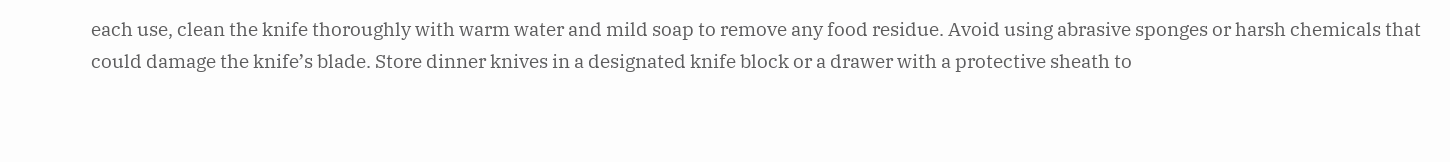each use, clean the knife thoroughly with warm water and mild soap to remove any food residue. Avoid using abrasive sponges or harsh chemicals that could damage the knife’s blade. Store dinner knives in a designated knife block or a drawer with a protective sheath to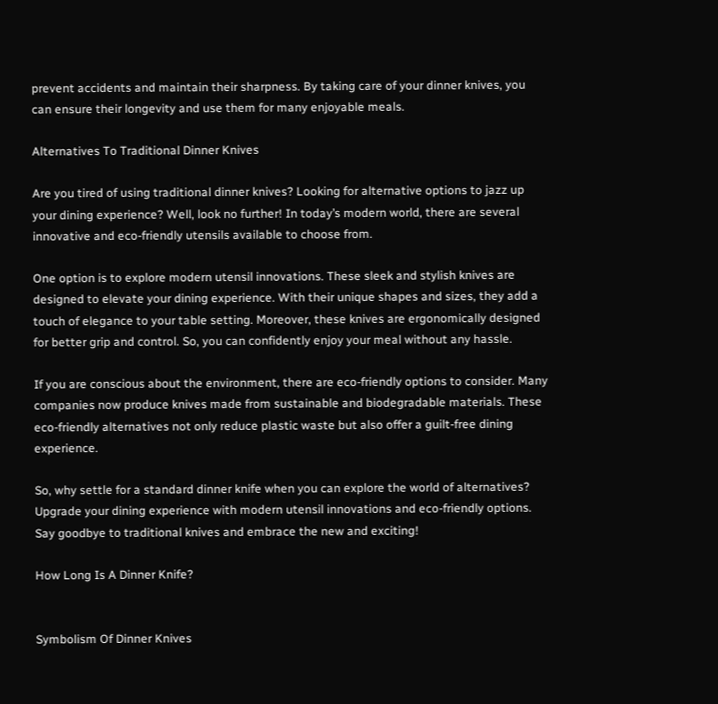prevent accidents and maintain their sharpness. By taking care of your dinner knives, you can ensure their longevity and use them for many enjoyable meals.

Alternatives To Traditional Dinner Knives

Are you tired of using traditional dinner knives? Looking for alternative options to jazz up your dining experience? Well, look no further! In today’s modern world, there are several innovative and eco-friendly utensils available to choose from.

One option is to explore modern utensil innovations. These sleek and stylish knives are designed to elevate your dining experience. With their unique shapes and sizes, they add a touch of elegance to your table setting. Moreover, these knives are ergonomically designed for better grip and control. So, you can confidently enjoy your meal without any hassle.

If you are conscious about the environment, there are eco-friendly options to consider. Many companies now produce knives made from sustainable and biodegradable materials. These eco-friendly alternatives not only reduce plastic waste but also offer a guilt-free dining experience.

So, why settle for a standard dinner knife when you can explore the world of alternatives? Upgrade your dining experience with modern utensil innovations and eco-friendly options. Say goodbye to traditional knives and embrace the new and exciting!

How Long Is A Dinner Knife?


Symbolism Of Dinner Knives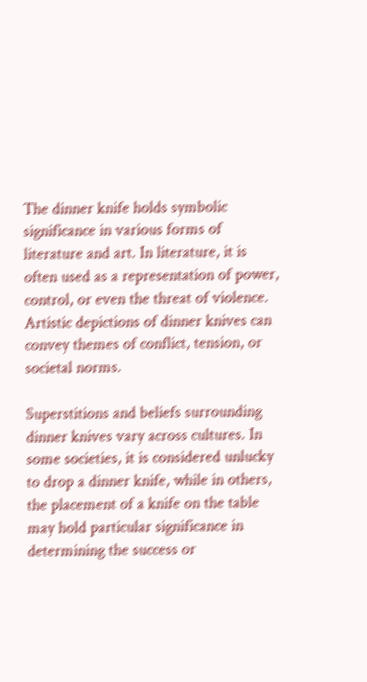The dinner knife holds symbolic significance in various forms of literature and art. In literature, it is often used as a representation of power, control, or even the threat of violence. Artistic depictions of dinner knives can convey themes of conflict, tension, or societal norms.

Superstitions and beliefs surrounding dinner knives vary across cultures. In some societies, it is considered unlucky to drop a dinner knife, while in others, the placement of a knife on the table may hold particular significance in determining the success or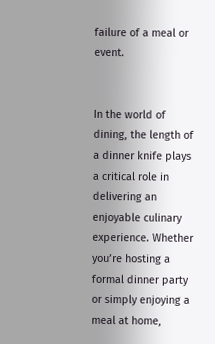failure of a meal or event.


In the world of dining, the length of a dinner knife plays a critical role in delivering an enjoyable culinary experience. Whether you’re hosting a formal dinner party or simply enjoying a meal at home,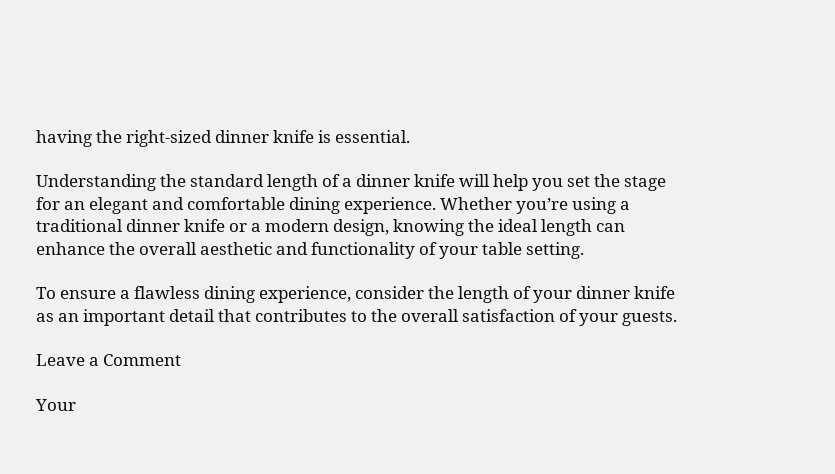having the right-sized dinner knife is essential.

Understanding the standard length of a dinner knife will help you set the stage for an elegant and comfortable dining experience. Whether you’re using a traditional dinner knife or a modern design, knowing the ideal length can enhance the overall aesthetic and functionality of your table setting.

To ensure a flawless dining experience, consider the length of your dinner knife as an important detail that contributes to the overall satisfaction of your guests.

Leave a Comment

Your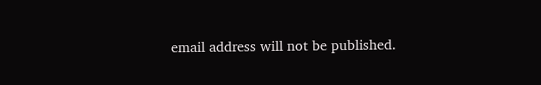email address will not be published.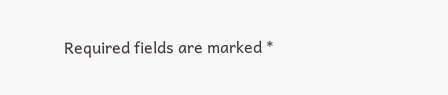Required fields are marked *